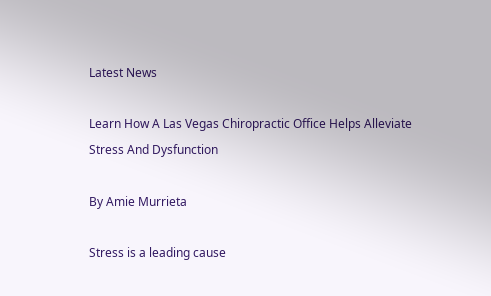Latest News

Learn How A Las Vegas Chiropractic Office Helps Alleviate Stress And Dysfunction

By Amie Murrieta

Stress is a leading cause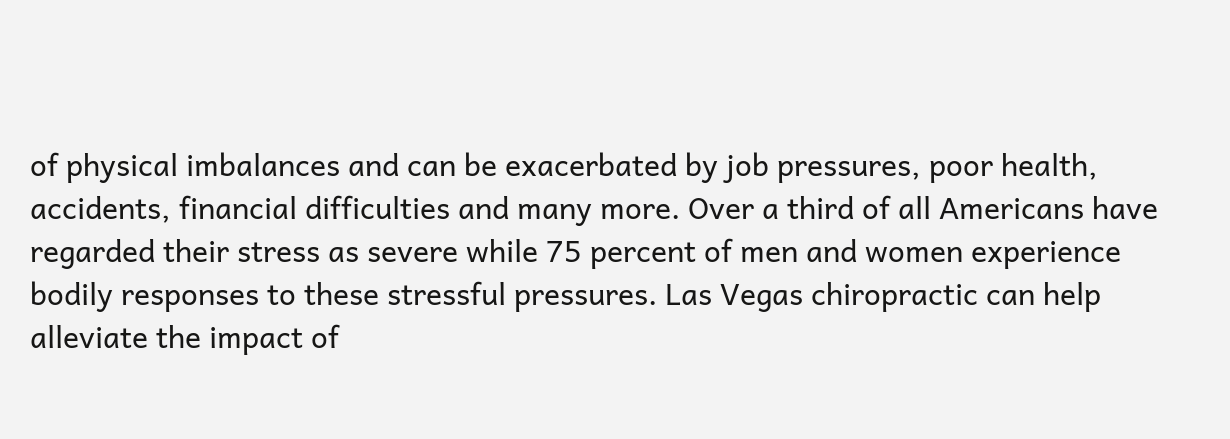of physical imbalances and can be exacerbated by job pressures, poor health, accidents, financial difficulties and many more. Over a third of all Americans have regarded their stress as severe while 75 percent of men and women experience bodily responses to these stressful pressures. Las Vegas chiropractic can help alleviate the impact of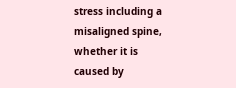stress including a misaligned spine, whether it is caused by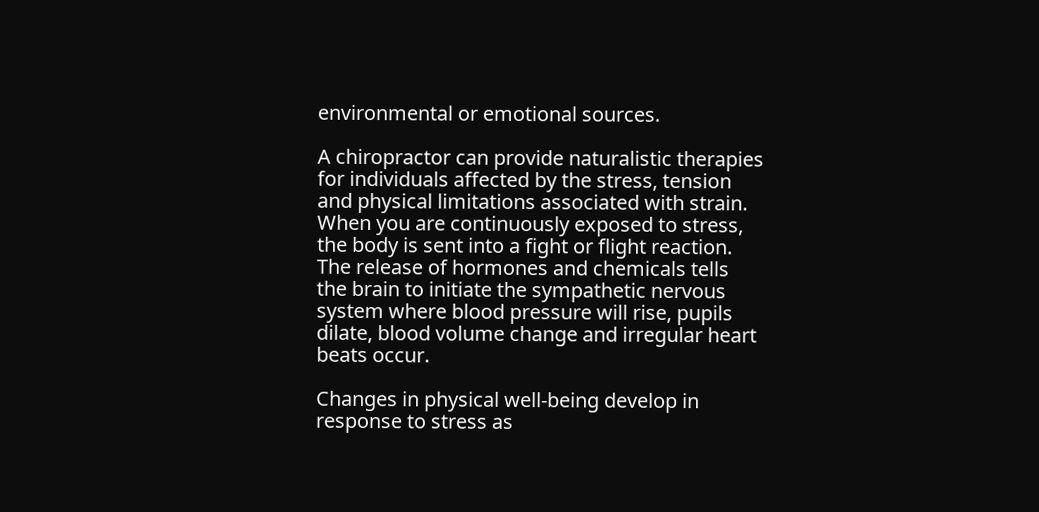environmental or emotional sources.

A chiropractor can provide naturalistic therapies for individuals affected by the stress, tension and physical limitations associated with strain. When you are continuously exposed to stress, the body is sent into a fight or flight reaction. The release of hormones and chemicals tells the brain to initiate the sympathetic nervous system where blood pressure will rise, pupils dilate, blood volume change and irregular heart beats occur.

Changes in physical well-being develop in response to stress as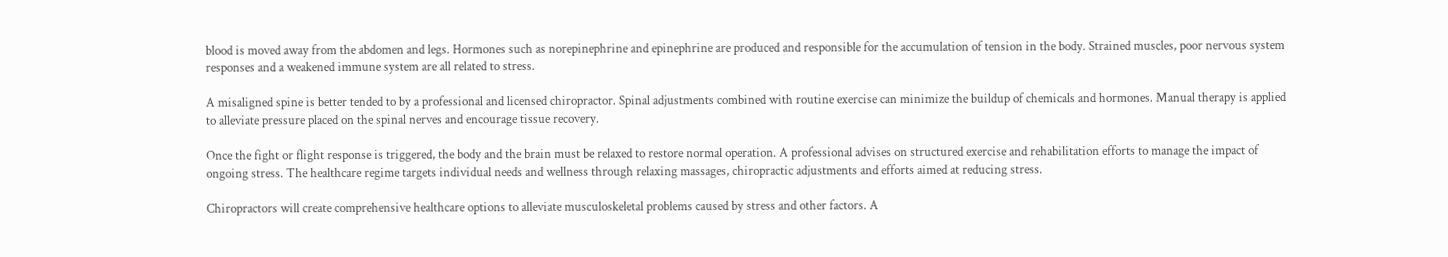blood is moved away from the abdomen and legs. Hormones such as norepinephrine and epinephrine are produced and responsible for the accumulation of tension in the body. Strained muscles, poor nervous system responses and a weakened immune system are all related to stress.

A misaligned spine is better tended to by a professional and licensed chiropractor. Spinal adjustments combined with routine exercise can minimize the buildup of chemicals and hormones. Manual therapy is applied to alleviate pressure placed on the spinal nerves and encourage tissue recovery.

Once the fight or flight response is triggered, the body and the brain must be relaxed to restore normal operation. A professional advises on structured exercise and rehabilitation efforts to manage the impact of ongoing stress. The healthcare regime targets individual needs and wellness through relaxing massages, chiropractic adjustments and efforts aimed at reducing stress.

Chiropractors will create comprehensive healthcare options to alleviate musculoskeletal problems caused by stress and other factors. A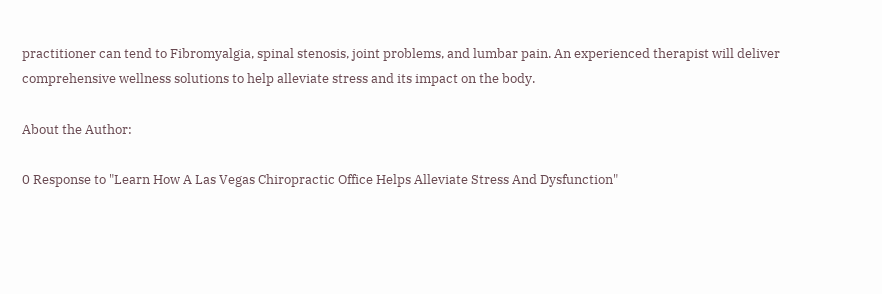practitioner can tend to Fibromyalgia, spinal stenosis, joint problems, and lumbar pain. An experienced therapist will deliver comprehensive wellness solutions to help alleviate stress and its impact on the body.

About the Author:

0 Response to "Learn How A Las Vegas Chiropractic Office Helps Alleviate Stress And Dysfunction"